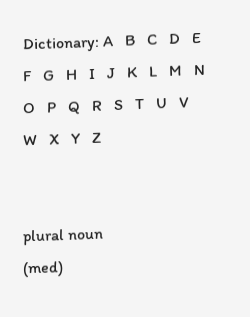Dictionary: A   B   C   D   E   F   G   H   I   J   K   L   M   N   O   P   Q   R   S   T   U   V   W   X   Y   Z


plural noun
(med)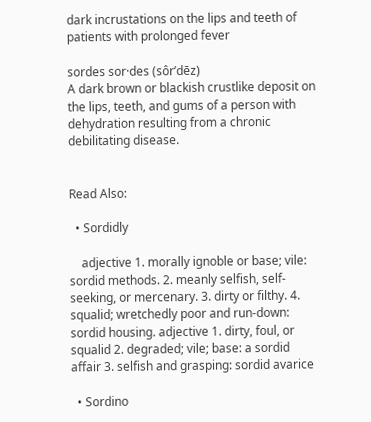dark incrustations on the lips and teeth of patients with prolonged fever

sordes sor·des (sôr’dēz)
A dark brown or blackish crustlike deposit on the lips, teeth, and gums of a person with dehydration resulting from a chronic debilitating disease.


Read Also:

  • Sordidly

    adjective 1. morally ignoble or base; vile: sordid methods. 2. meanly selfish, self-seeking, or mercenary. 3. dirty or filthy. 4. squalid; wretchedly poor and run-down: sordid housing. adjective 1. dirty, foul, or squalid 2. degraded; vile; base: a sordid affair 3. selfish and grasping: sordid avarice

  • Sordino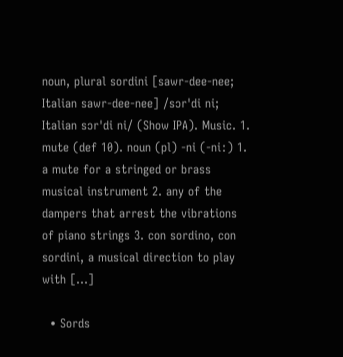noun, plural sordini [sawr-dee-nee; Italian sawr-dee-nee] /sɔrˈdi ni; Italian sɔrˈdi ni/ (Show IPA). Music. 1. mute (def 10). noun (pl) -ni (-niː) 1. a mute for a stringed or brass musical instrument 2. any of the dampers that arrest the vibrations of piano strings 3. con sordino, con sordini, a musical direction to play with […]

  • Sords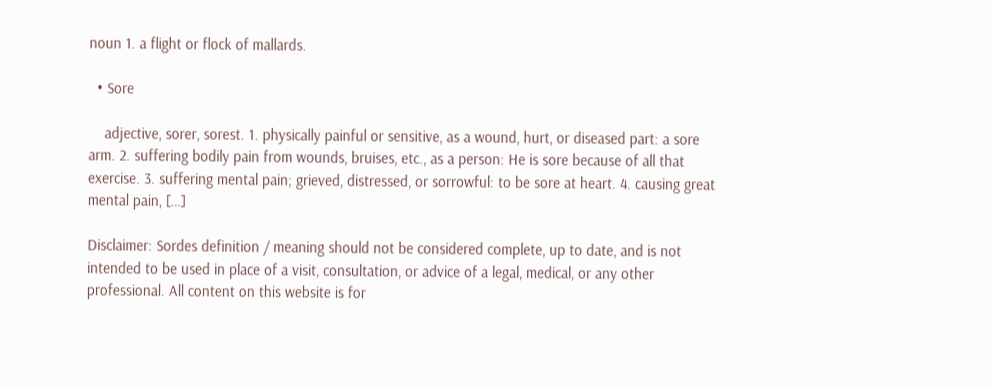noun 1. a flight or flock of mallards.

  • Sore

    adjective, sorer, sorest. 1. physically painful or sensitive, as a wound, hurt, or diseased part: a sore arm. 2. suffering bodily pain from wounds, bruises, etc., as a person: He is sore because of all that exercise. 3. suffering mental pain; grieved, distressed, or sorrowful: to be sore at heart. 4. causing great mental pain, […]

Disclaimer: Sordes definition / meaning should not be considered complete, up to date, and is not intended to be used in place of a visit, consultation, or advice of a legal, medical, or any other professional. All content on this website is for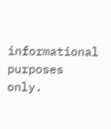informational purposes only.